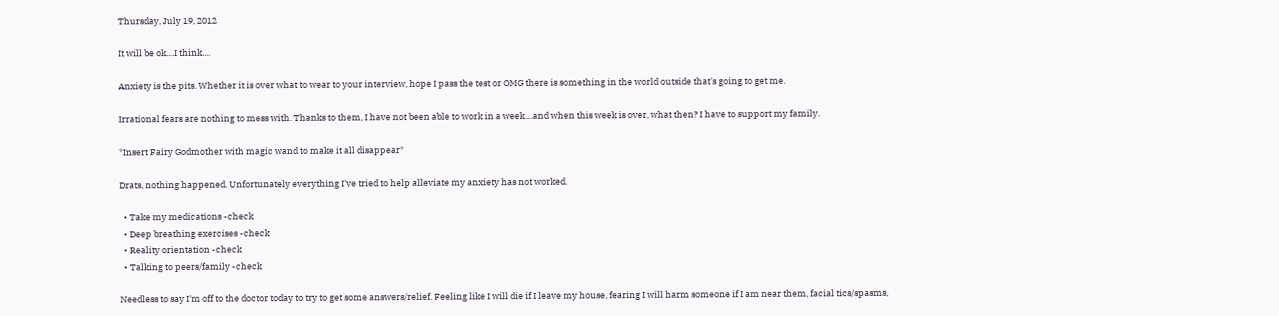Thursday, July 19, 2012

It will be ok....I think....

Anxiety is the pits. Whether it is over what to wear to your interview, hope I pass the test or OMG there is something in the world outside that's going to get me.

Irrational fears are nothing to mess with. Thanks to them, I have not been able to work in a week....and when this week is over, what then? I have to support my family.

*Insert Fairy Godmother with magic wand to make it all disappear*

Drats, nothing happened. Unfortunately everything I've tried to help alleviate my anxiety has not worked.

  • Take my medications -check
  • Deep breathing exercises -check
  • Reality orientation -check
  • Talking to peers/family -check

Needless to say I'm off to the doctor today to try to get some answers/relief. Feeling like I will die if I leave my house, fearing I will harm someone if I am near them, facial tics/spasms,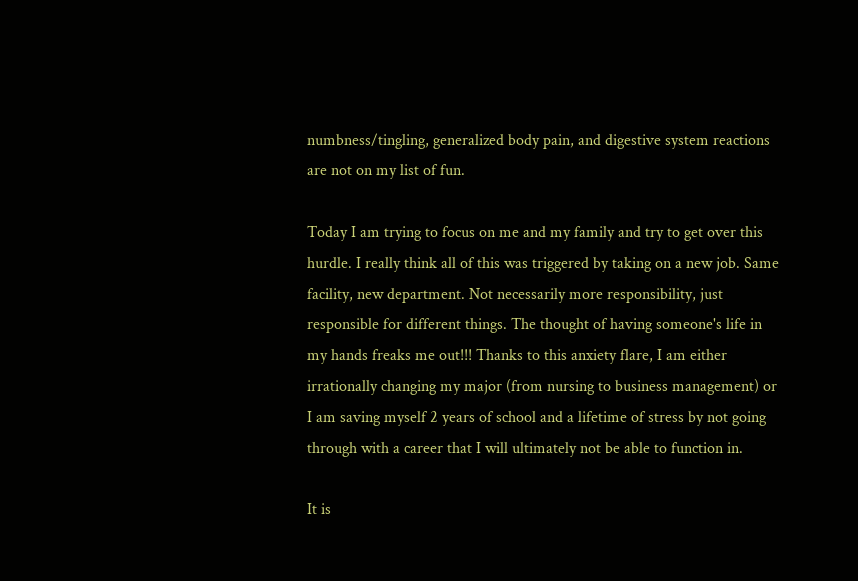numbness/tingling, generalized body pain, and digestive system reactions are not on my list of fun.

Today I am trying to focus on me and my family and try to get over this hurdle. I really think all of this was triggered by taking on a new job. Same facility, new department. Not necessarily more responsibility, just responsible for different things. The thought of having someone's life in my hands freaks me out!!! Thanks to this anxiety flare, I am either irrationally changing my major (from nursing to business management) or I am saving myself 2 years of school and a lifetime of stress by not going through with a career that I will ultimately not be able to function in.

It is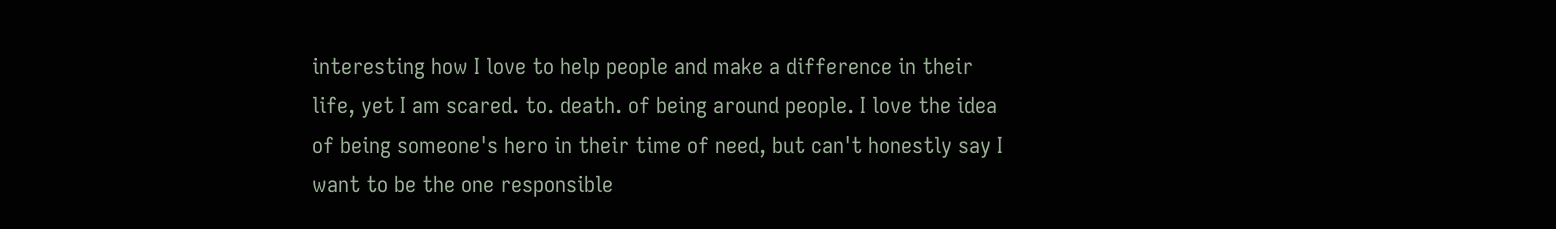interesting how I love to help people and make a difference in their life, yet I am scared. to. death. of being around people. I love the idea of being someone's hero in their time of need, but can't honestly say I want to be the one responsible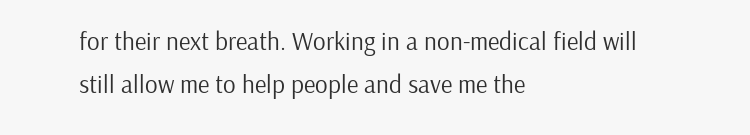for their next breath. Working in a non-medical field will still allow me to help people and save me the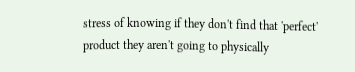stress of knowing if they don't find that 'perfect' product they aren't going to physically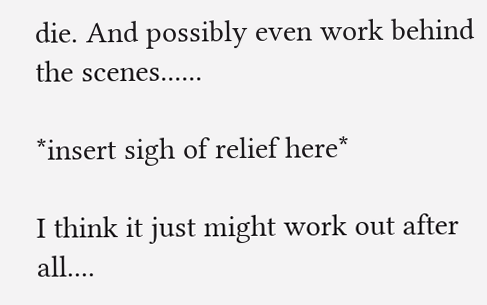die. And possibly even work behind the scenes......

*insert sigh of relief here*

I think it just might work out after all....